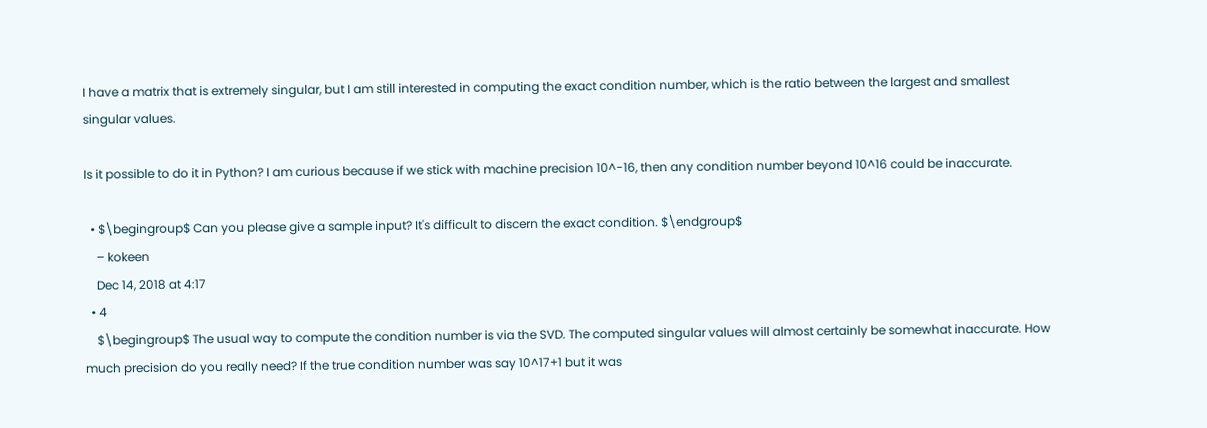I have a matrix that is extremely singular, but I am still interested in computing the exact condition number, which is the ratio between the largest and smallest singular values.

Is it possible to do it in Python? I am curious because if we stick with machine precision 10^-16, then any condition number beyond 10^16 could be inaccurate.

  • $\begingroup$ Can you please give a sample input? It's difficult to discern the exact condition. $\endgroup$
    – kokeen
    Dec 14, 2018 at 4:17
  • 4
    $\begingroup$ The usual way to compute the condition number is via the SVD. The computed singular values will almost certainly be somewhat inaccurate. How much precision do you really need? If the true condition number was say 10^17+1 but it was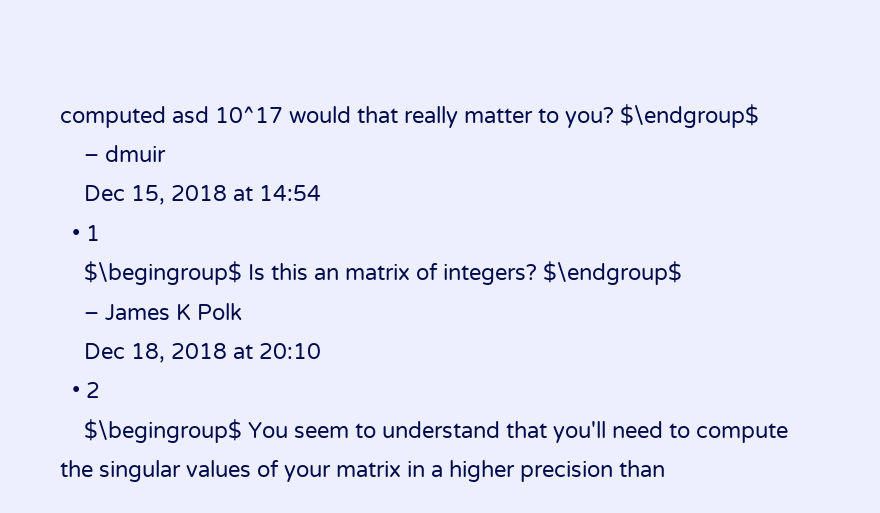computed asd 10^17 would that really matter to you? $\endgroup$
    – dmuir
    Dec 15, 2018 at 14:54
  • 1
    $\begingroup$ Is this an matrix of integers? $\endgroup$
    – James K Polk
    Dec 18, 2018 at 20:10
  • 2
    $\begingroup$ You seem to understand that you'll need to compute the singular values of your matrix in a higher precision than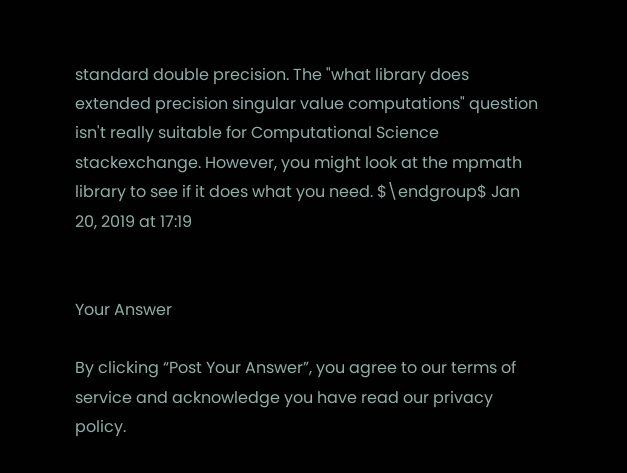standard double precision. The "what library does extended precision singular value computations" question isn't really suitable for Computational Science stackexchange. However, you might look at the mpmath library to see if it does what you need. $\endgroup$ Jan 20, 2019 at 17:19


Your Answer

By clicking “Post Your Answer”, you agree to our terms of service and acknowledge you have read our privacy policy.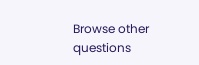Browse other questions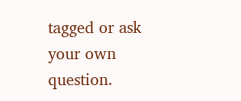tagged or ask your own question.